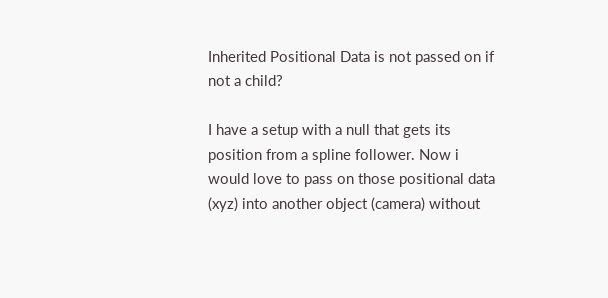Inherited Positional Data is not passed on if not a child?

I have a setup with a null that gets its position from a spline follower. Now i would love to pass on those positional data (xyz) into another object (camera) without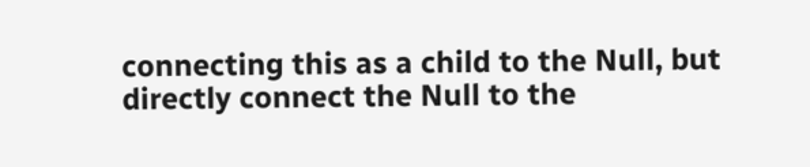connecting this as a child to the Null, but directly connect the Null to the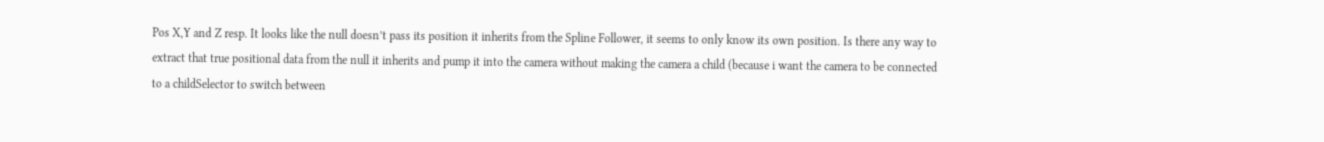Pos X,Y and Z resp. It looks like the null doesn’t pass its position it inherits from the Spline Follower, it seems to only know its own position. Is there any way to extract that true positional data from the null it inherits and pump it into the camera without making the camera a child (because i want the camera to be connected to a childSelector to switch between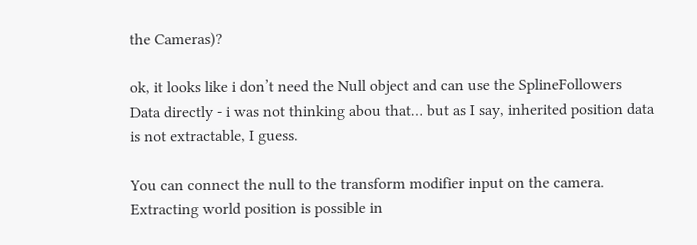the Cameras)?

ok, it looks like i don’t need the Null object and can use the SplineFollowers Data directly - i was not thinking abou that… but as I say, inherited position data is not extractable, I guess.

You can connect the null to the transform modifier input on the camera. Extracting world position is possible in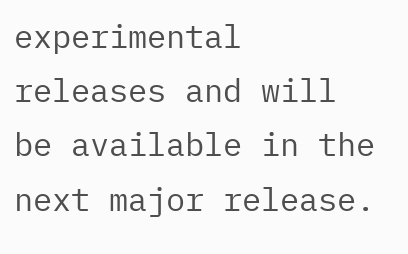experimental releases and will be available in the next major release.